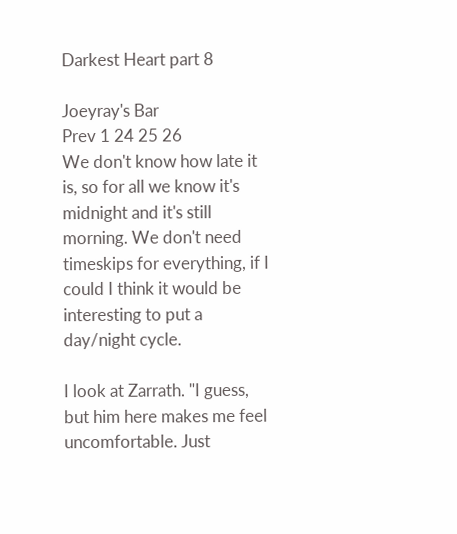Darkest Heart part 8

Joeyray's Bar
Prev 1 24 25 26
We don't know how late it is, so for all we know it's midnight and it's still morning. We don't need timeskips for everything, if I could I think it would be interesting to put a day/night cycle.

I look at Zarrath. "I guess, but him here makes me feel uncomfortable. Just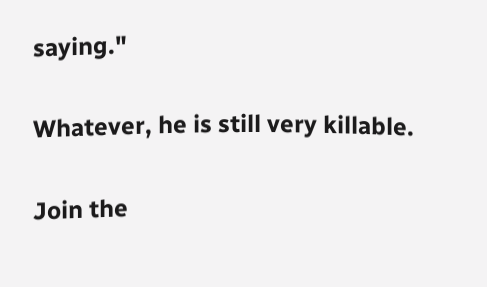saying."

Whatever, he is still very killable.

Join the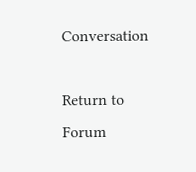Conversation

Return to Forum